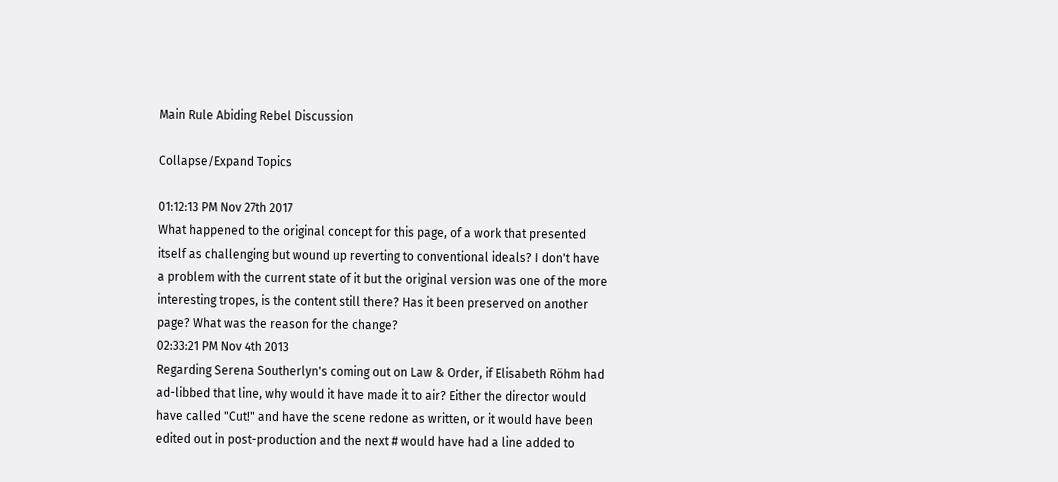Main Rule Abiding Rebel Discussion

Collapse/Expand Topics

01:12:13 PM Nov 27th 2017
What happened to the original concept for this page, of a work that presented itself as challenging but wound up reverting to conventional ideals? I don't have a problem with the current state of it but the original version was one of the more interesting tropes, is the content still there? Has it been preserved on another page? What was the reason for the change?
02:33:21 PM Nov 4th 2013
Regarding Serena Southerlyn's coming out on Law & Order, if Elisabeth Röhm had ad-libbed that line, why would it have made it to air? Either the director would have called "Cut!" and have the scene redone as written, or it would have been edited out in post-production and the next # would have had a line added to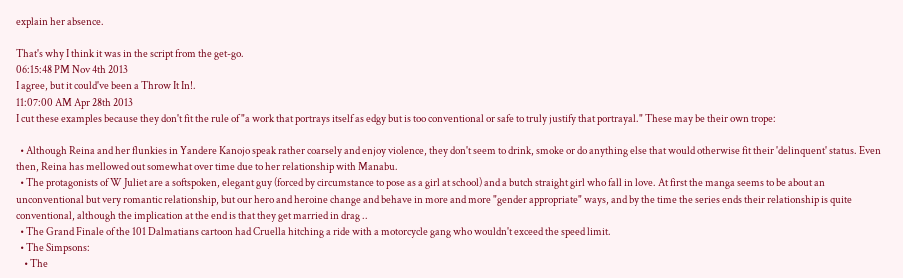explain her absence.

That's why I think it was in the script from the get-go.
06:15:48 PM Nov 4th 2013
I agree, but it could've been a Throw It In!.
11:07:00 AM Apr 28th 2013
I cut these examples because they don't fit the rule of "a work that portrays itself as edgy but is too conventional or safe to truly justify that portrayal." These may be their own trope:

  • Although Reina and her flunkies in Yandere Kanojo speak rather coarsely and enjoy violence, they don't seem to drink, smoke or do anything else that would otherwise fit their 'delinquent' status. Even then, Reina has mellowed out somewhat over time due to her relationship with Manabu.
  • The protagonists of W Juliet are a softspoken, elegant guy (forced by circumstance to pose as a girl at school) and a butch straight girl who fall in love. At first the manga seems to be about an unconventional but very romantic relationship, but our hero and heroine change and behave in more and more "gender appropriate" ways, and by the time the series ends their relationship is quite conventional, although the implication at the end is that they get married in drag ..
  • The Grand Finale of the 101 Dalmatians cartoon had Cruella hitching a ride with a motorcycle gang who wouldn't exceed the speed limit.
  • The Simpsons:
    • The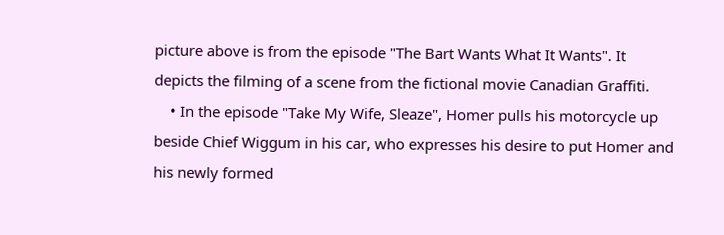picture above is from the episode "The Bart Wants What It Wants". It depicts the filming of a scene from the fictional movie Canadian Graffiti.
    • In the episode "Take My Wife, Sleaze", Homer pulls his motorcycle up beside Chief Wiggum in his car, who expresses his desire to put Homer and his newly formed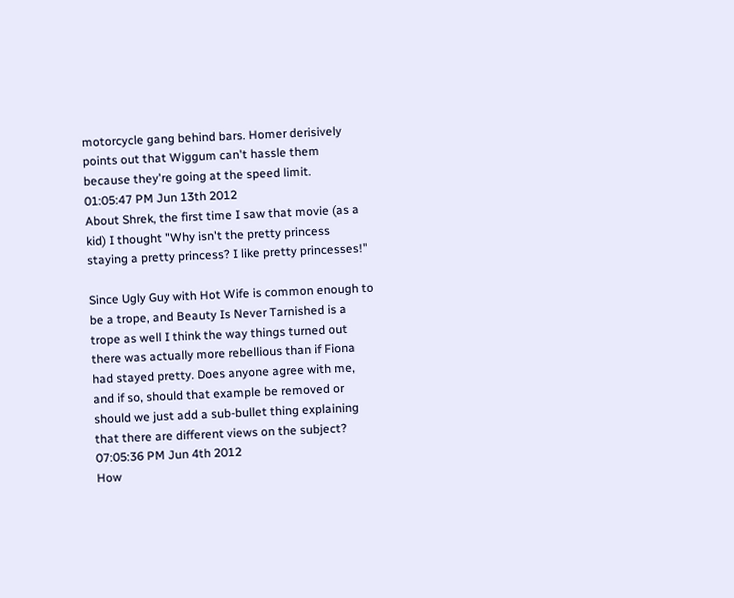motorcycle gang behind bars. Homer derisively points out that Wiggum can't hassle them because they're going at the speed limit.
01:05:47 PM Jun 13th 2012
About Shrek, the first time I saw that movie (as a kid) I thought "Why isn't the pretty princess staying a pretty princess? I like pretty princesses!"

Since Ugly Guy with Hot Wife is common enough to be a trope, and Beauty Is Never Tarnished is a trope as well I think the way things turned out there was actually more rebellious than if Fiona had stayed pretty. Does anyone agree with me, and if so, should that example be removed or should we just add a sub-bullet thing explaining that there are different views on the subject?
07:05:36 PM Jun 4th 2012
How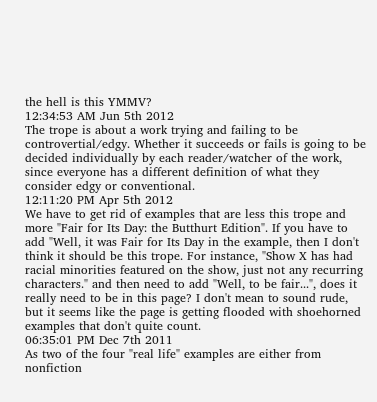the hell is this YMMV?
12:34:53 AM Jun 5th 2012
The trope is about a work trying and failing to be controvertial/edgy. Whether it succeeds or fails is going to be decided individually by each reader/watcher of the work, since everyone has a different definition of what they consider edgy or conventional.
12:11:20 PM Apr 5th 2012
We have to get rid of examples that are less this trope and more "Fair for Its Day: the Butthurt Edition". If you have to add "Well, it was Fair for Its Day in the example, then I don't think it should be this trope. For instance, "Show X has had racial minorities featured on the show, just not any recurring characters." and then need to add "Well, to be fair...", does it really need to be in this page? I don't mean to sound rude, but it seems like the page is getting flooded with shoehorned examples that don't quite count.
06:35:01 PM Dec 7th 2011
As two of the four "real life" examples are either from nonfiction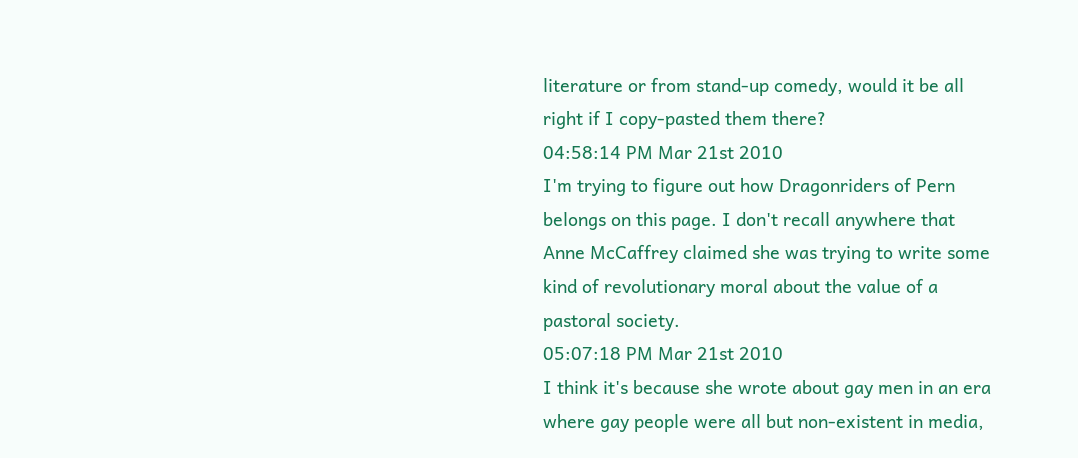literature or from stand-up comedy, would it be all right if I copy-pasted them there?
04:58:14 PM Mar 21st 2010
I'm trying to figure out how Dragonriders of Pern belongs on this page. I don't recall anywhere that Anne McCaffrey claimed she was trying to write some kind of revolutionary moral about the value of a pastoral society.
05:07:18 PM Mar 21st 2010
I think it's because she wrote about gay men in an era where gay people were all but non-existent in media,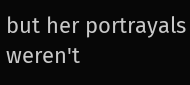but her portrayals weren't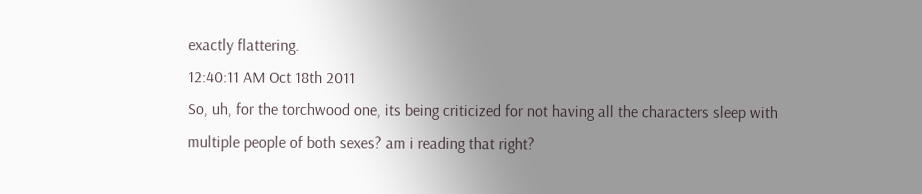exactly flattering.
12:40:11 AM Oct 18th 2011
So, uh, for the torchwood one, its being criticized for not having all the characters sleep with multiple people of both sexes? am i reading that right?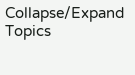Collapse/Expand Topics